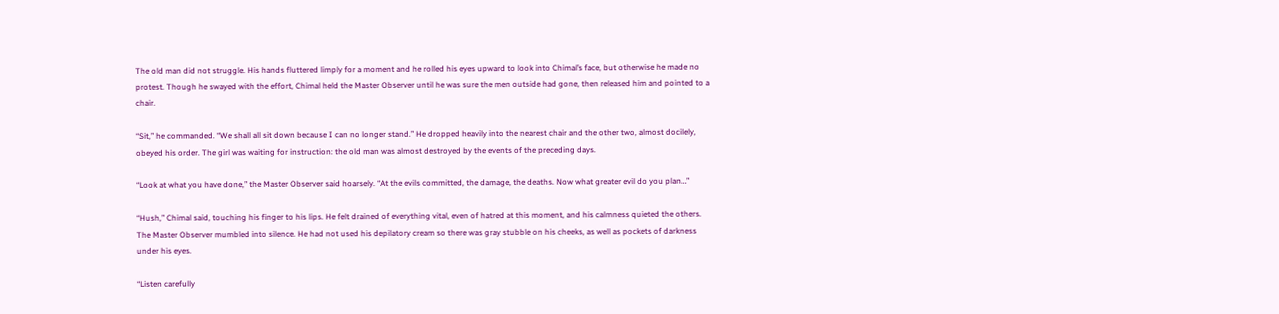The old man did not struggle. His hands fluttered limply for a moment and he rolled his eyes upward to look into Chimal’s face, but otherwise he made no protest. Though he swayed with the effort, Chimal held the Master Observer until he was sure the men outside had gone, then released him and pointed to a chair.

“Sit,” he commanded. “We shall all sit down because I can no longer stand.” He dropped heavily into the nearest chair and the other two, almost docilely, obeyed his order. The girl was waiting for instruction: the old man was almost destroyed by the events of the preceding days.

“Look at what you have done,” the Master Observer said hoarsely. “At the evils committed, the damage, the deaths. Now what greater evil do you plan…”

“Hush,” Chimal said, touching his finger to his lips. He felt drained of everything vital, even of hatred at this moment, and his calmness quieted the others. The Master Observer mumbled into silence. He had not used his depilatory cream so there was gray stubble on his cheeks, as well as pockets of darkness under his eyes.

“Listen carefully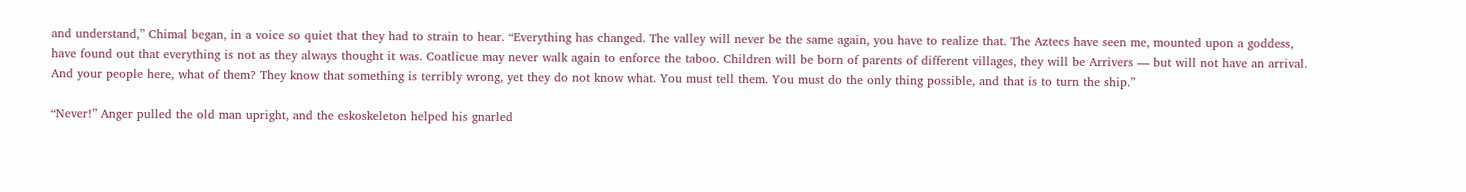and understand,” Chimal began, in a voice so quiet that they had to strain to hear. “Everything has changed. The valley will never be the same again, you have to realize that. The Aztecs have seen me, mounted upon a goddess, have found out that everything is not as they always thought it was. Coatlicue may never walk again to enforce the taboo. Children will be born of parents of different villages, they will be Arrivers — but will not have an arrival. And your people here, what of them? They know that something is terribly wrong, yet they do not know what. You must tell them. You must do the only thing possible, and that is to turn the ship.”

“Never!” Anger pulled the old man upright, and the eskoskeleton helped his gnarled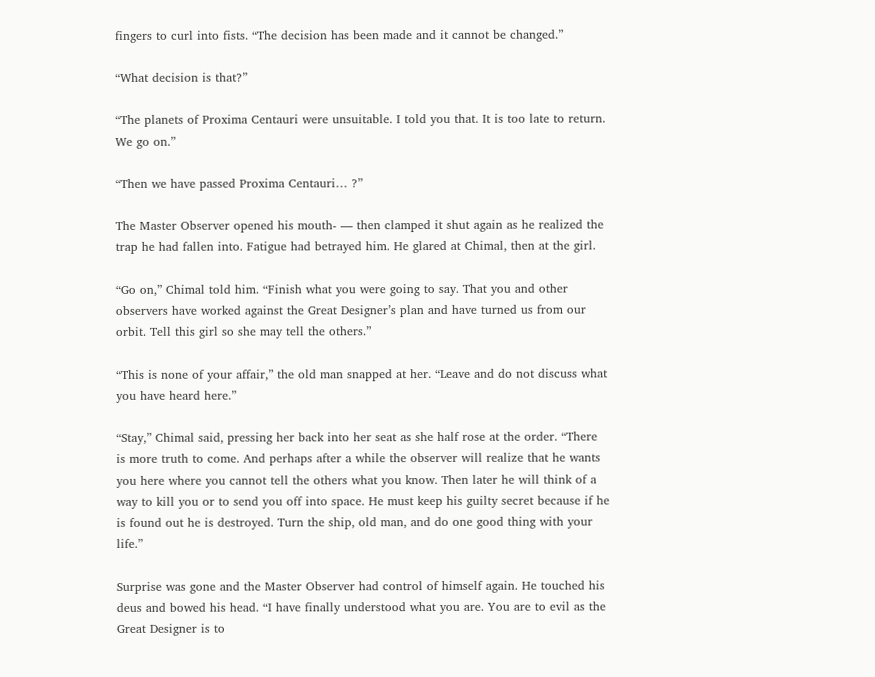fingers to curl into fists. “The decision has been made and it cannot be changed.”

“What decision is that?”

“The planets of Proxima Centauri were unsuitable. I told you that. It is too late to return. We go on.”

“Then we have passed Proxima Centauri… ?”

The Master Observer opened his mouth- — then clamped it shut again as he realized the trap he had fallen into. Fatigue had betrayed him. He glared at Chimal, then at the girl.

“Go on,” Chimal told him. “Finish what you were going to say. That you and other observers have worked against the Great Designer’s plan and have turned us from our orbit. Tell this girl so she may tell the others.”

“This is none of your affair,” the old man snapped at her. “Leave and do not discuss what you have heard here.”

“Stay,” Chimal said, pressing her back into her seat as she half rose at the order. “There is more truth to come. And perhaps after a while the observer will realize that he wants you here where you cannot tell the others what you know. Then later he will think of a way to kill you or to send you off into space. He must keep his guilty secret because if he is found out he is destroyed. Turn the ship, old man, and do one good thing with your life.”

Surprise was gone and the Master Observer had control of himself again. He touched his deus and bowed his head. “I have finally understood what you are. You are to evil as the Great Designer is to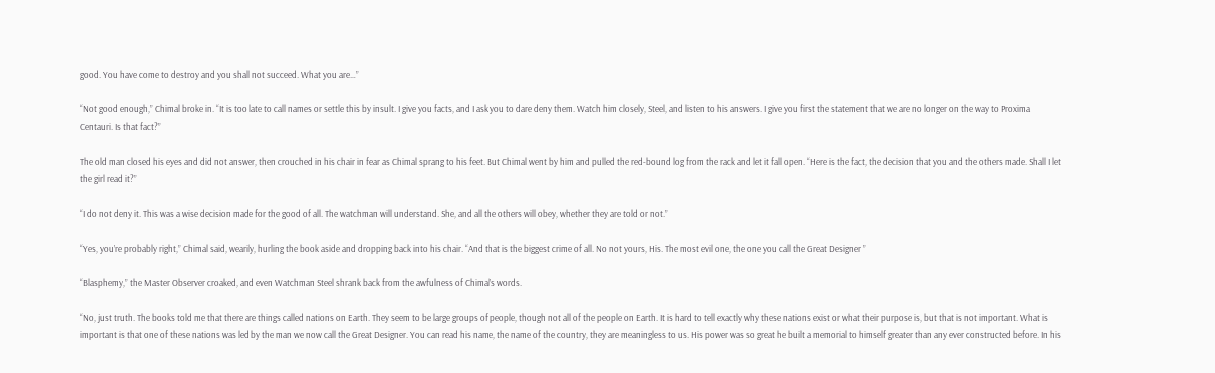good. You have come to destroy and you shall not succeed. What you are…”

“Not good enough,” Chimal broke in. “It is too late to call names or settle this by insult. I give you facts, and I ask you to dare deny them. Watch him closely, Steel, and listen to his answers. I give you first the statement that we are no longer on the way to Proxima Centauri. Is that fact?”

The old man closed his eyes and did not answer, then crouched in his chair in fear as Chimal sprang to his feet. But Chimal went by him and pulled the red-bound log from the rack and let it fall open. “Here is the fact, the decision that you and the others made. Shall I let the girl read it?”

“I do not deny it. This was a wise decision made for the good of all. The watchman will understand. She, and all the others will obey, whether they are told or not.”

“Yes, you’re probably right,” Chimal said, wearily, hurling the book aside and dropping back into his chair. “And that is the biggest crime of all. No not yours, His. The most evil one, the one you call the Great Designer ”

“Blasphemy,” the Master Observer croaked, and even Watchman Steel shrank back from the awfulness of Chimal’s words.

“No, just truth. The books told me that there are things called nations on Earth. They seem to be large groups of people, though not all of the people on Earth. It is hard to tell exactly why these nations exist or what their purpose is, but that is not important. What is important is that one of these nations was led by the man we now call the Great Designer. You can read his name, the name of the country, they are meaningless to us. His power was so great he built a memorial to himself greater than any ever constructed before. In his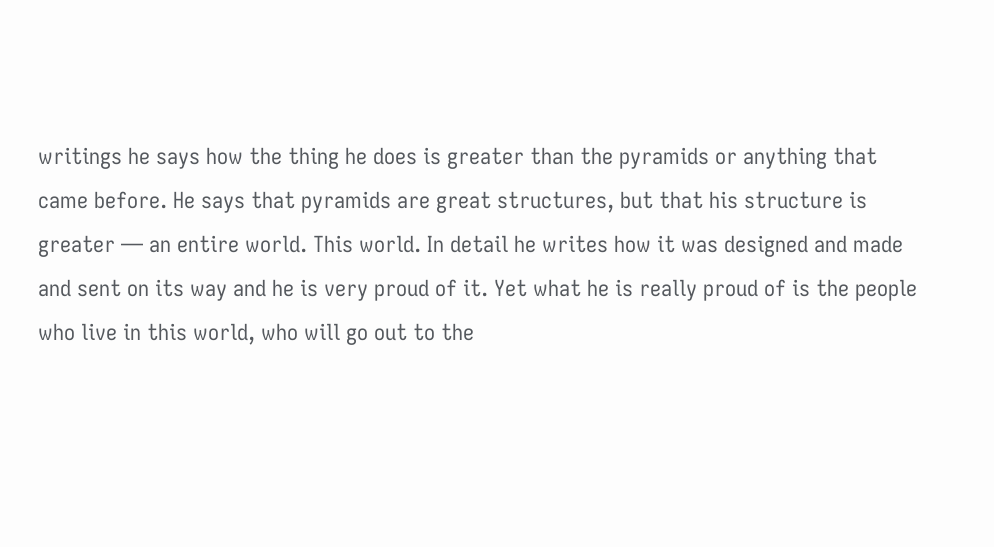writings he says how the thing he does is greater than the pyramids or anything that came before. He says that pyramids are great structures, but that his structure is greater — an entire world. This world. In detail he writes how it was designed and made and sent on its way and he is very proud of it. Yet what he is really proud of is the people who live in this world, who will go out to the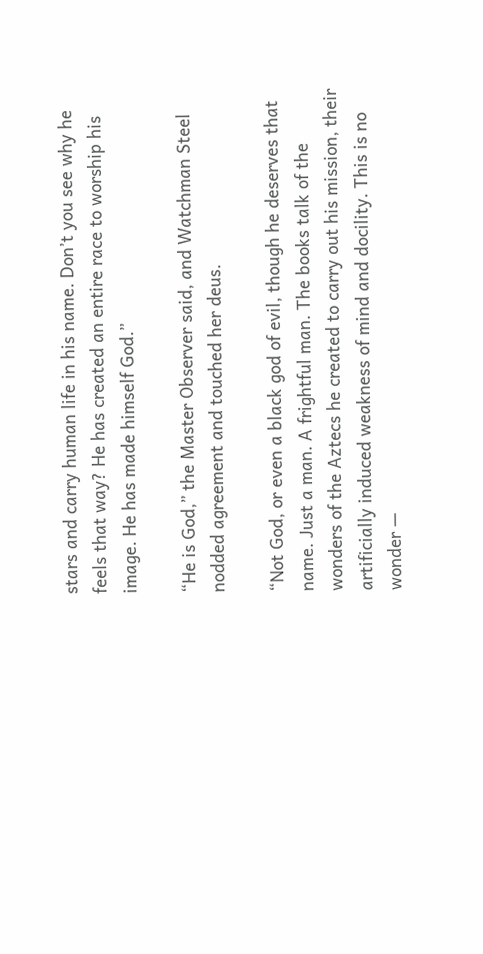stars and carry human life in his name. Don’t you see why he feels that way? He has created an entire race to worship his image. He has made himself God.”

“He is God,” the Master Observer said, and Watchman Steel nodded agreement and touched her deus.

“Not God, or even a black god of evil, though he deserves that name. Just a man. A frightful man. The books talk of the wonders of the Aztecs he created to carry out his mission, their artificially induced weakness of mind and docility. This is no wonder —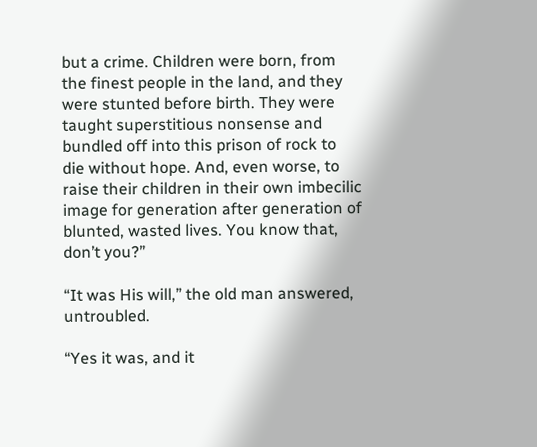but a crime. Children were born, from the finest people in the land, and they were stunted before birth. They were taught superstitious nonsense and bundled off into this prison of rock to die without hope. And, even worse, to raise their children in their own imbecilic image for generation after generation of blunted, wasted lives. You know that, don’t you?”

“It was His will,” the old man answered, untroubled.

“Yes it was, and it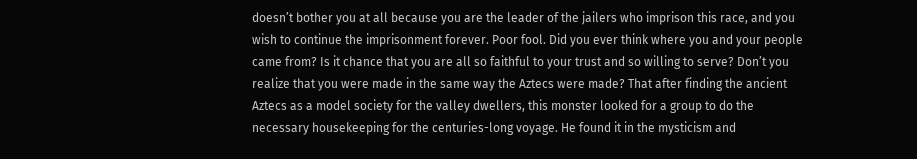doesn’t bother you at all because you are the leader of the jailers who imprison this race, and you wish to continue the imprisonment forever. Poor fool. Did you ever think where you and your people came from? Is it chance that you are all so faithful to your trust and so willing to serve? Don’t you realize that you were made in the same way the Aztecs were made? That after finding the ancient Aztecs as a model society for the valley dwellers, this monster looked for a group to do the necessary housekeeping for the centuries-long voyage. He found it in the mysticism and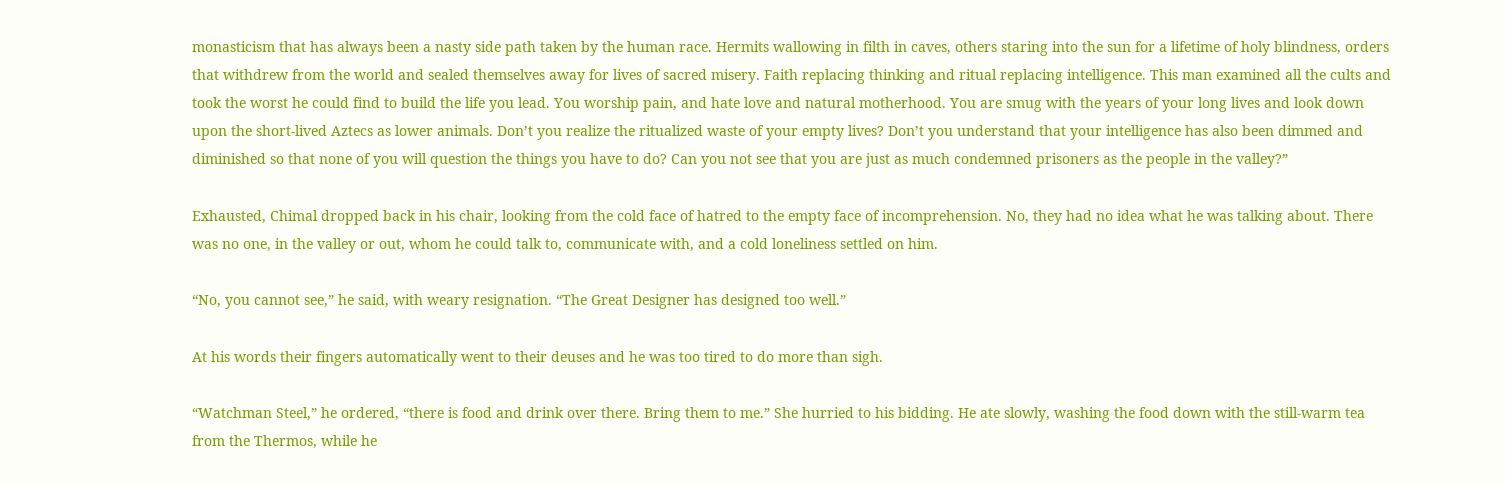monasticism that has always been a nasty side path taken by the human race. Hermits wallowing in filth in caves, others staring into the sun for a lifetime of holy blindness, orders that withdrew from the world and sealed themselves away for lives of sacred misery. Faith replacing thinking and ritual replacing intelligence. This man examined all the cults and took the worst he could find to build the life you lead. You worship pain, and hate love and natural motherhood. You are smug with the years of your long lives and look down upon the short-lived Aztecs as lower animals. Don’t you realize the ritualized waste of your empty lives? Don’t you understand that your intelligence has also been dimmed and diminished so that none of you will question the things you have to do? Can you not see that you are just as much condemned prisoners as the people in the valley?”

Exhausted, Chimal dropped back in his chair, looking from the cold face of hatred to the empty face of incomprehension. No, they had no idea what he was talking about. There was no one, in the valley or out, whom he could talk to, communicate with, and a cold loneliness settled on him.

“No, you cannot see,” he said, with weary resignation. “The Great Designer has designed too well.”

At his words their fingers automatically went to their deuses and he was too tired to do more than sigh.

“Watchman Steel,” he ordered, “there is food and drink over there. Bring them to me.” She hurried to his bidding. He ate slowly, washing the food down with the still-warm tea from the Thermos, while he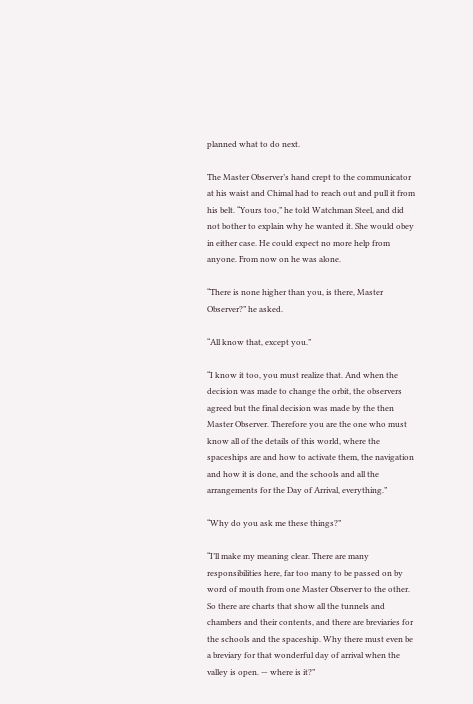planned what to do next.

The Master Observer’s hand crept to the communicator at his waist and Chimal had to reach out and pull it from his belt. “Yours too,” he told Watchman Steel, and did not bother to explain why he wanted it. She would obey in either case. He could expect no more help from anyone. From now on he was alone.

“There is none higher than you, is there, Master Observer?” he asked.

“All know that, except you.”

“I know it too, you must realize that. And when the decision was made to change the orbit, the observers agreed but the final decision was made by the then Master Observer. Therefore you are the one who must know all of the details of this world, where the spaceships are and how to activate them, the navigation and how it is done, and the schools and all the arrangements for the Day of Arrival, everything.”

“Why do you ask me these things?”

“I’ll make my meaning clear. There are many responsibilities here, far too many to be passed on by word of mouth from one Master Observer to the other. So there are charts that show all the tunnels and chambers and their contents, and there are breviaries for the schools and the spaceship. Why there must even be a breviary for that wonderful day of arrival when the valley is open. — where is it?”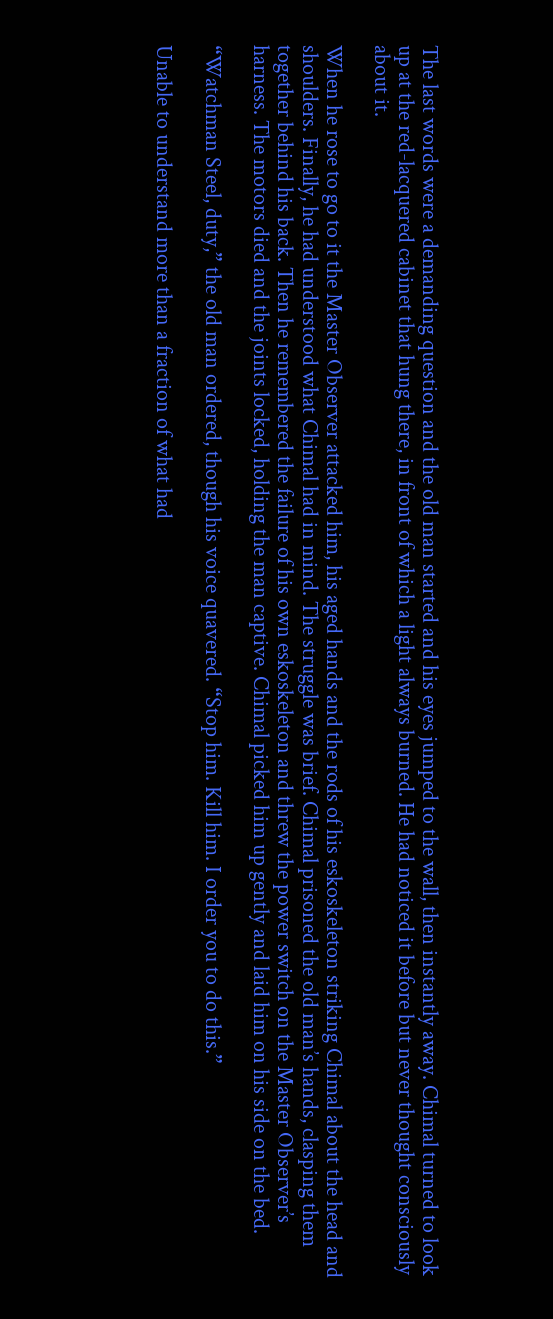The last words were a demanding question and the old man started and his eyes jumped to the wall, then instantly away. Chimal turned to look up at the red-lacquered cabinet that hung there, in front of which a light always burned. He had noticed it before but never thought consciously about it.

When he rose to go to it the Master Observer attacked him, his aged hands and the rods of his eskoskeleton striking Chimal about the head and shoulders. Finally, he had understood what Chimal had in mind. The struggle was brief. Chimal prisoned the old man’s hands, clasping them together behind his back. Then he remembered the failure of his own eskoskeleton and threw the power switch on the Master Observer’s harness. The motors died and the joints locked, holding the man captive. Chimal picked him up gently and laid him on his side on the bed.

“Watchman Steel, duty,” the old man ordered, though his voice quavered. “Stop him. Kill him. I order you to do this.”

Unable to understand more than a fraction of what had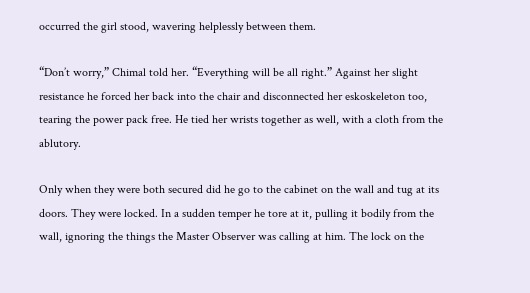occurred the girl stood, wavering helplessly between them.

“Don’t worry,” Chimal told her. “Everything will be all right.” Against her slight resistance he forced her back into the chair and disconnected her eskoskeleton too, tearing the power pack free. He tied her wrists together as well, with a cloth from the ablutory.

Only when they were both secured did he go to the cabinet on the wall and tug at its doors. They were locked. In a sudden temper he tore at it, pulling it bodily from the wall, ignoring the things the Master Observer was calling at him. The lock on the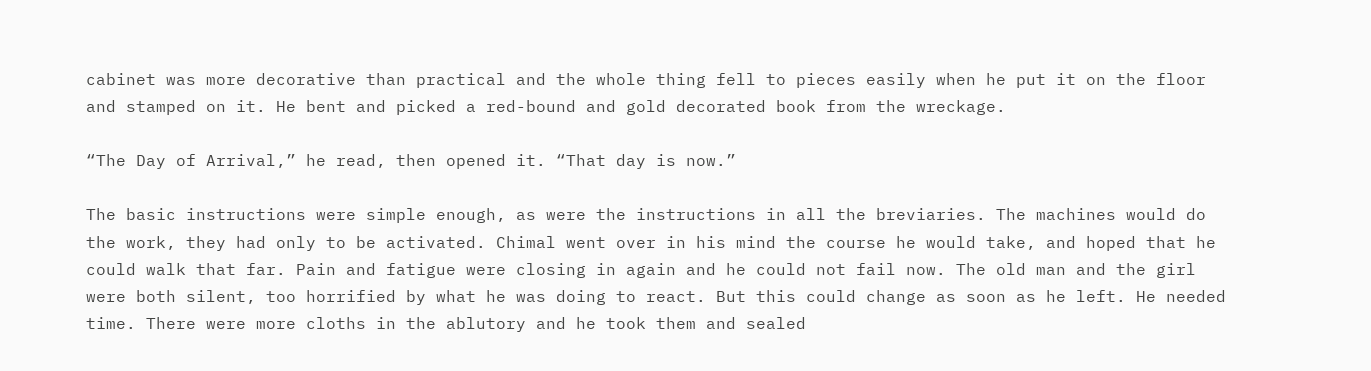cabinet was more decorative than practical and the whole thing fell to pieces easily when he put it on the floor and stamped on it. He bent and picked a red-bound and gold decorated book from the wreckage.

“The Day of Arrival,” he read, then opened it. “That day is now.”

The basic instructions were simple enough, as were the instructions in all the breviaries. The machines would do the work, they had only to be activated. Chimal went over in his mind the course he would take, and hoped that he could walk that far. Pain and fatigue were closing in again and he could not fail now. The old man and the girl were both silent, too horrified by what he was doing to react. But this could change as soon as he left. He needed time. There were more cloths in the ablutory and he took them and sealed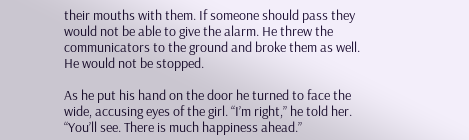their mouths with them. If someone should pass they would not be able to give the alarm. He threw the communicators to the ground and broke them as well. He would not be stopped.

As he put his hand on the door he turned to face the wide, accusing eyes of the girl. “I’m right,” he told her. “You’ll see. There is much happiness ahead.”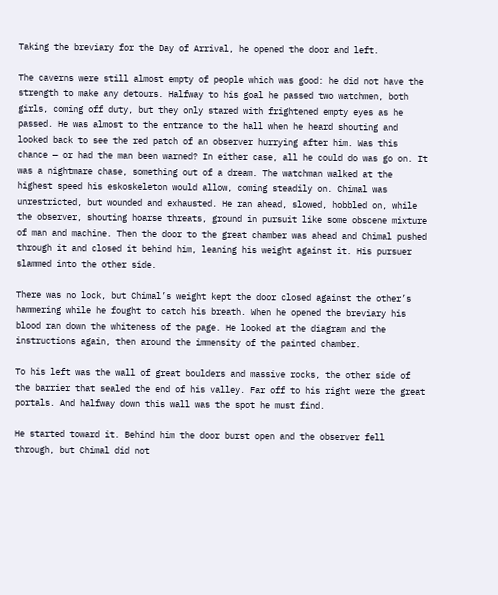Taking the breviary for the Day of Arrival, he opened the door and left.

The caverns were still almost empty of people which was good: he did not have the strength to make any detours. Halfway to his goal he passed two watchmen, both girls, coming off duty, but they only stared with frightened empty eyes as he passed. He was almost to the entrance to the hall when he heard shouting and looked back to see the red patch of an observer hurrying after him. Was this chance — or had the man been warned? In either case, all he could do was go on. It was a nightmare chase, something out of a dream. The watchman walked at the highest speed his eskoskeleton would allow, coming steadily on. Chimal was unrestricted, but wounded and exhausted. He ran ahead, slowed, hobbled on, while the observer, shouting hoarse threats, ground in pursuit like some obscene mixture of man and machine. Then the door to the great chamber was ahead and Chimal pushed through it and closed it behind him, leaning his weight against it. His pursuer slammed into the other side.

There was no lock, but Chimal’s weight kept the door closed against the other’s hammering while he fought to catch his breath. When he opened the breviary his blood ran down the whiteness of the page. He looked at the diagram and the instructions again, then around the immensity of the painted chamber.

To his left was the wall of great boulders and massive rocks, the other side of the barrier that sealed the end of his valley. Far off to his right were the great portals. And halfway down this wall was the spot he must find.

He started toward it. Behind him the door burst open and the observer fell through, but Chimal did not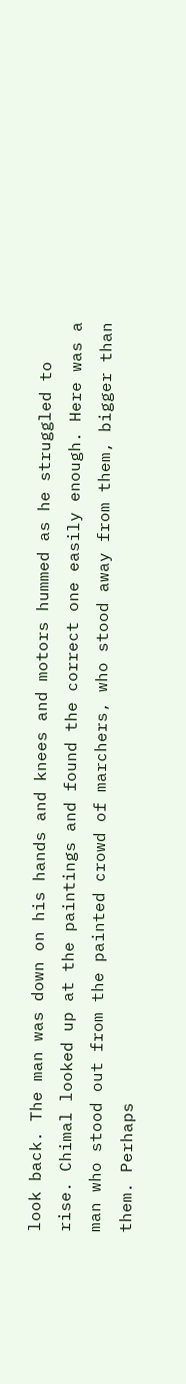look back. The man was down on his hands and knees and motors hummed as he struggled to rise. Chimal looked up at the paintings and found the correct one easily enough. Here was a man who stood out from the painted crowd of marchers, who stood away from them, bigger than them. Perhaps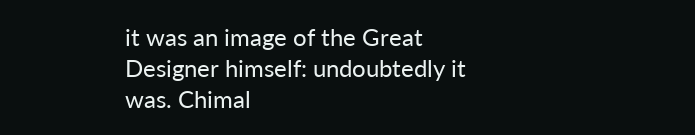it was an image of the Great Designer himself: undoubtedly it was. Chimal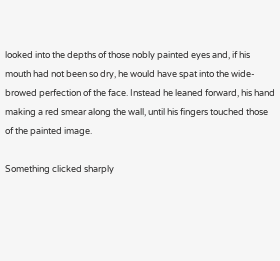looked into the depths of those nobly painted eyes and, if his mouth had not been so dry, he would have spat into the wide-browed perfection of the face. Instead he leaned forward, his hand making a red smear along the wall, until his fingers touched those of the painted image.

Something clicked sharply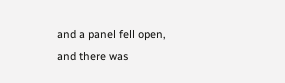and a panel fell open, and there was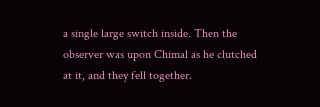a single large switch inside. Then the observer was upon Chimal as he clutched at it, and they fell together.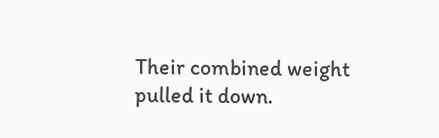Their combined weight pulled it down.